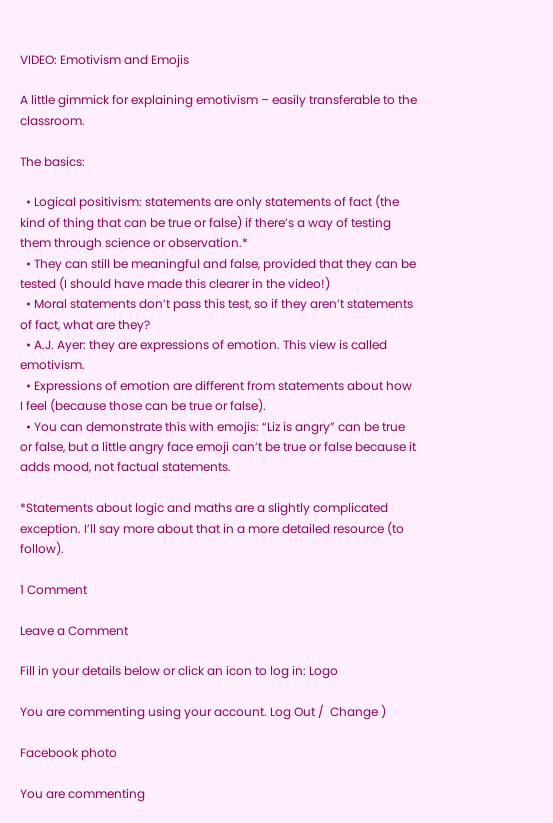VIDEO: Emotivism and Emojis

A little gimmick for explaining emotivism – easily transferable to the classroom.

The basics:

  • Logical positivism: statements are only statements of fact (the kind of thing that can be true or false) if there’s a way of testing them through science or observation.*
  • They can still be meaningful and false, provided that they can be tested (I should have made this clearer in the video!)
  • Moral statements don’t pass this test, so if they aren’t statements of fact, what are they?
  • A.J. Ayer: they are expressions of emotion. This view is called emotivism.
  • Expressions of emotion are different from statements about how I feel (because those can be true or false).
  • You can demonstrate this with emojis: “Liz is angry” can be true or false, but a little angry face emoji can’t be true or false because it adds mood, not factual statements.

*Statements about logic and maths are a slightly complicated exception. I’ll say more about that in a more detailed resource (to follow).

1 Comment

Leave a Comment

Fill in your details below or click an icon to log in: Logo

You are commenting using your account. Log Out /  Change )

Facebook photo

You are commenting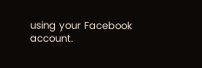using your Facebook account.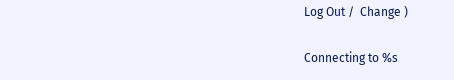Log Out /  Change )

Connecting to %s